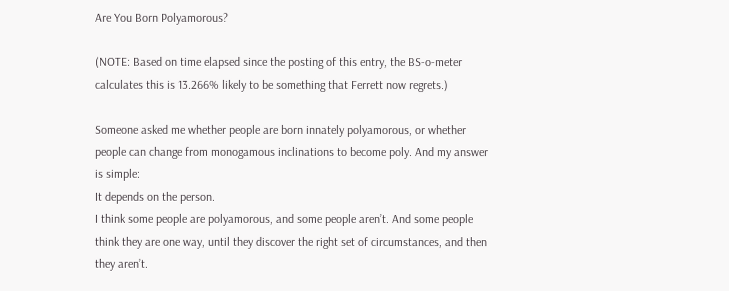Are You Born Polyamorous?

(NOTE: Based on time elapsed since the posting of this entry, the BS-o-meter calculates this is 13.266% likely to be something that Ferrett now regrets.)

Someone asked me whether people are born innately polyamorous, or whether people can change from monogamous inclinations to become poly. And my answer is simple:
It depends on the person.
I think some people are polyamorous, and some people aren’t. And some people think they are one way, until they discover the right set of circumstances, and then they aren’t.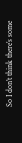So I don’t think there’s some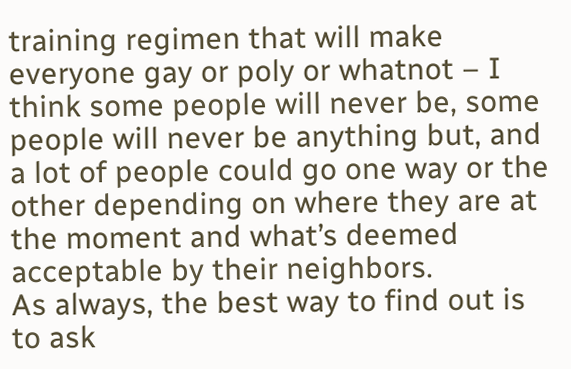training regimen that will make everyone gay or poly or whatnot – I think some people will never be, some people will never be anything but, and a lot of people could go one way or the other depending on where they are at the moment and what’s deemed acceptable by their neighbors.
As always, the best way to find out is to ask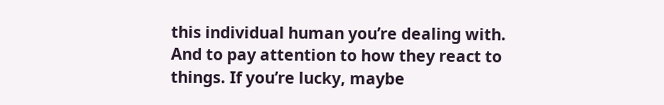this individual human you’re dealing with. And to pay attention to how they react to things. If you’re lucky, maybe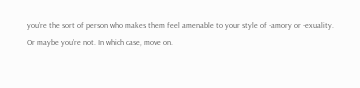you’re the sort of person who makes them feel amenable to your style of -amory or -exuality.
Or maybe you’re not. In which case, move on.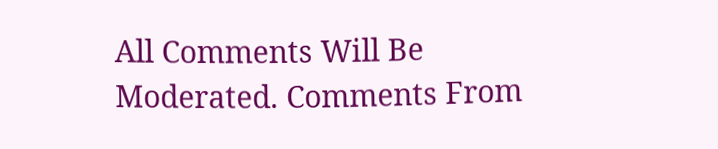All Comments Will Be Moderated. Comments From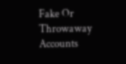Fake Or Throwaway Accounts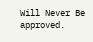Will Never Be approved.